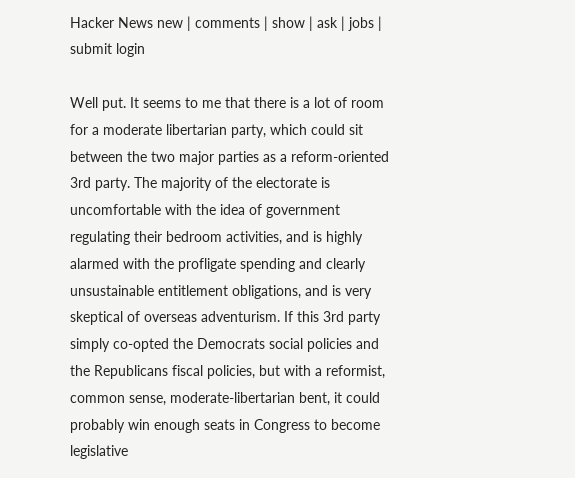Hacker News new | comments | show | ask | jobs | submit login

Well put. It seems to me that there is a lot of room for a moderate libertarian party, which could sit between the two major parties as a reform-oriented 3rd party. The majority of the electorate is uncomfortable with the idea of government regulating their bedroom activities, and is highly alarmed with the profligate spending and clearly unsustainable entitlement obligations, and is very skeptical of overseas adventurism. If this 3rd party simply co-opted the Democrats social policies and the Republicans fiscal policies, but with a reformist, common sense, moderate-libertarian bent, it could probably win enough seats in Congress to become legislative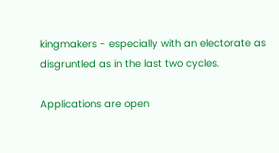kingmakers - especially with an electorate as disgruntled as in the last two cycles.

Applications are open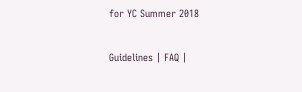for YC Summer 2018

Guidelines | FAQ |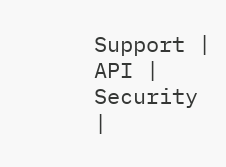Support | API | Security |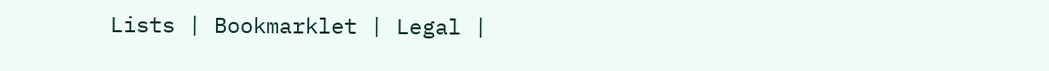Lists | Bookmarklet | Legal |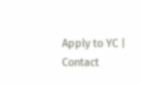Apply to YC | Contact